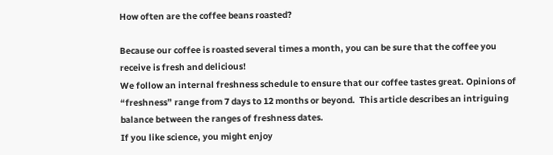How often are the coffee beans roasted?

Because our coffee is roasted several times a month, you can be sure that the coffee you receive is fresh and delicious!
We follow an internal freshness schedule to ensure that our coffee tastes great. Opinions of “freshness” range from 7 days to 12 months or beyond.  This article describes an intriguing balance between the ranges of freshness dates.
If you like science, you might enjoy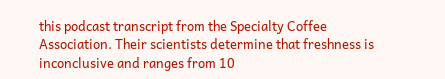this podcast transcript from the Specialty Coffee Association. Their scientists determine that freshness is inconclusive and ranges from 10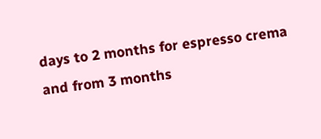days to 2 months for espresso crema and from 3 months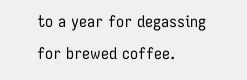to a year for degassing for brewed coffee.